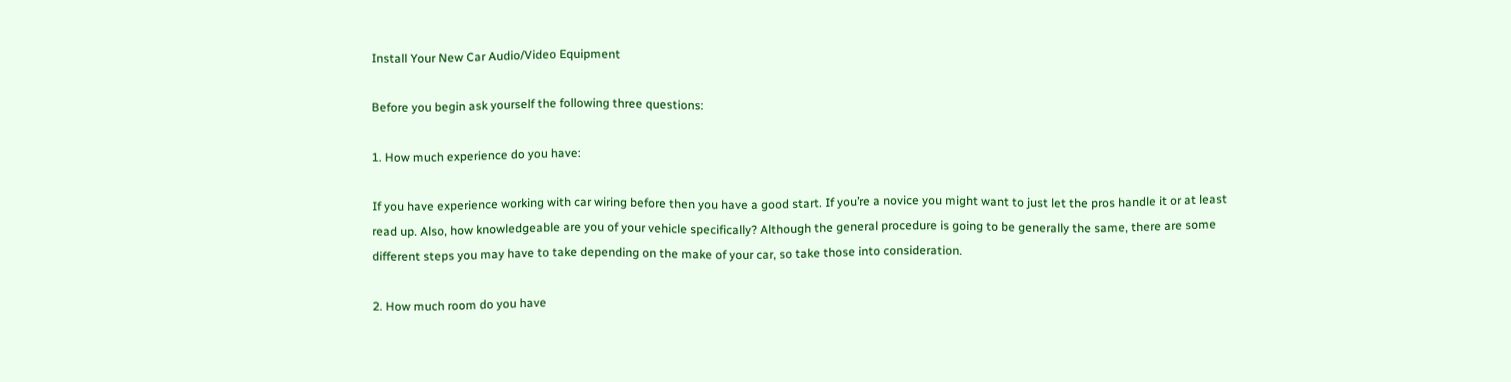Install Your New Car Audio/Video Equipment

Before you begin ask yourself the following three questions:

1. How much experience do you have:

If you have experience working with car wiring before then you have a good start. If you’re a novice you might want to just let the pros handle it or at least read up. Also, how knowledgeable are you of your vehicle specifically? Although the general procedure is going to be generally the same, there are some different steps you may have to take depending on the make of your car, so take those into consideration.

2. How much room do you have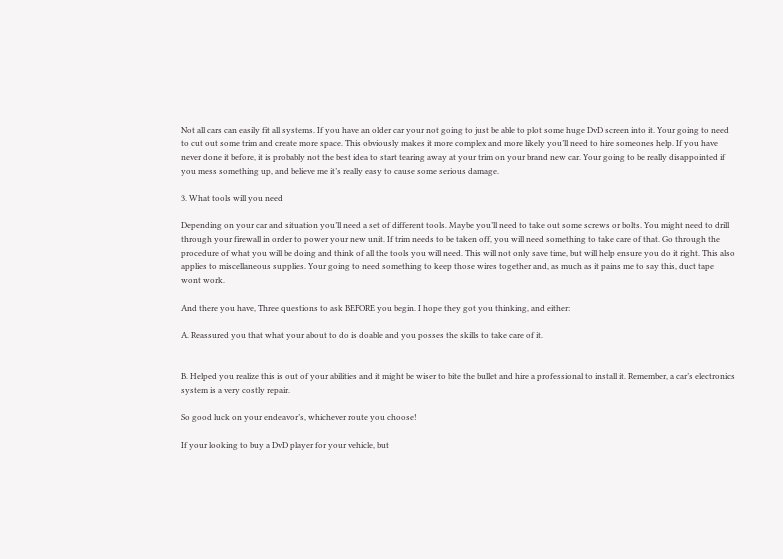Not all cars can easily fit all systems. If you have an older car your not going to just be able to plot some huge DvD screen into it. Your going to need to cut out some trim and create more space. This obviously makes it more complex and more likely you’ll need to hire someones help. If you have never done it before, it is probably not the best idea to start tearing away at your trim on your brand new car. Your going to be really disappointed if you mess something up, and believe me it’s really easy to cause some serious damage.

3. What tools will you need

Depending on your car and situation you’ll need a set of different tools. Maybe you’ll need to take out some screws or bolts. You might need to drill through your firewall in order to power your new unit. If trim needs to be taken off, you will need something to take care of that. Go through the procedure of what you will be doing and think of all the tools you will need. This will not only save time, but will help ensure you do it right. This also applies to miscellaneous supplies. Your going to need something to keep those wires together and, as much as it pains me to say this, duct tape wont work.

And there you have, Three questions to ask BEFORE you begin. I hope they got you thinking, and either:

A. Reassured you that what your about to do is doable and you posses the skills to take care of it.


B. Helped you realize this is out of your abilities and it might be wiser to bite the bullet and hire a professional to install it. Remember, a car’s electronics system is a very costly repair.

So good luck on your endeavor’s, whichever route you choose!

If your looking to buy a DvD player for your vehicle, but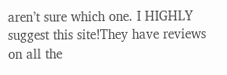aren’t sure which one. I HIGHLY suggest this site!They have reviews on all the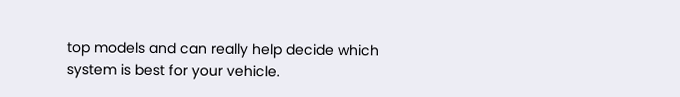top models and can really help decide which system is best for your vehicle.